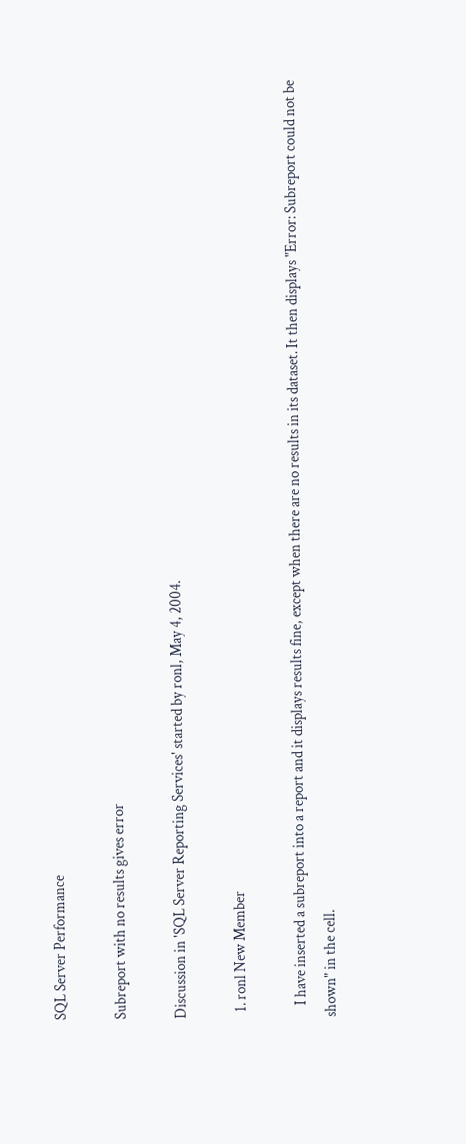SQL Server Performance

Subreport with no results gives error

Discussion in 'SQL Server Reporting Services' started by ronl, May 4, 2004.

  1. ronl New Member

    I have inserted a subreport into a report and it displays results fine, except when there are no results in its dataset. It then displays "Error: Subreport could not be shown" in the cell.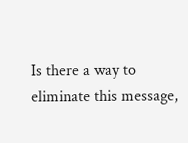Is there a way to eliminate this message,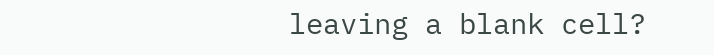leaving a blank cell?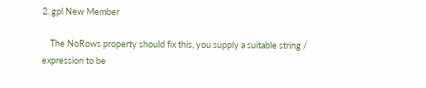2. gpl New Member

    The NoRows property should fix this, you supply a suitable string / expression to be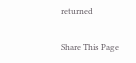returned

Share This Page